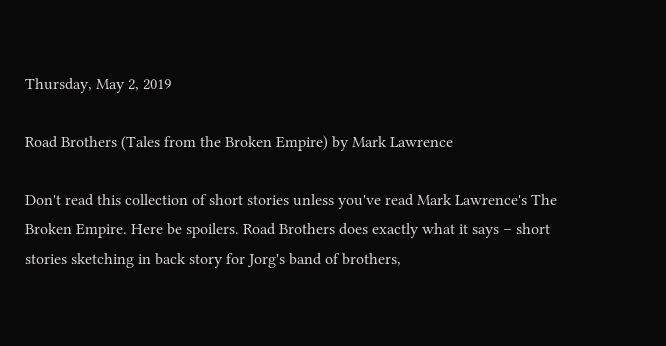Thursday, May 2, 2019

Road Brothers (Tales from the Broken Empire) by Mark Lawrence

Don't read this collection of short stories unless you've read Mark Lawrence's The Broken Empire. Here be spoilers. Road Brothers does exactly what it says – short stories sketching in back story for Jorg's band of brothers,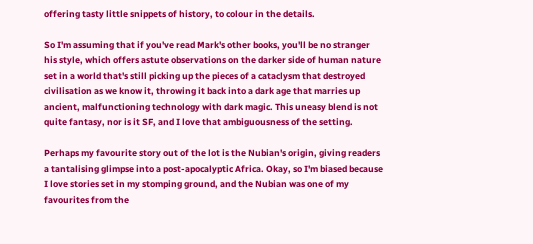offering tasty little snippets of history, to colour in the details.

So I'm assuming that if you've read Mark's other books, you'll be no stranger his style, which offers astute observations on the darker side of human nature set in a world that's still picking up the pieces of a cataclysm that destroyed civilisation as we know it, throwing it back into a dark age that marries up ancient, malfunctioning technology with dark magic. This uneasy blend is not quite fantasy, nor is it SF, and I love that ambiguousness of the setting.

Perhaps my favourite story out of the lot is the Nubian's origin, giving readers a tantalising glimpse into a post-apocalyptic Africa. Okay, so I'm biased because I love stories set in my stomping ground, and the Nubian was one of my favourites from the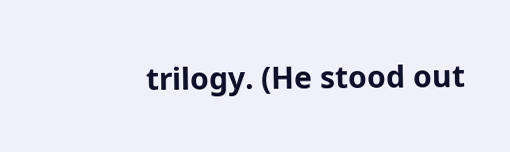trilogy. (He stood out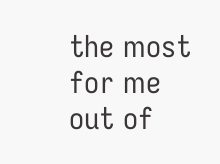the most for me out of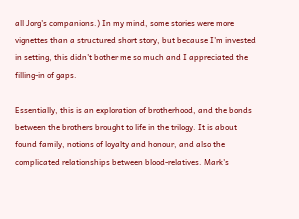all Jorg's companions.) In my mind, some stories were more vignettes than a structured short story, but because I'm invested in setting, this didn't bother me so much and I appreciated the filling-in of gaps.

Essentially, this is an exploration of brotherhood, and the bonds between the brothers brought to life in the trilogy. It is about found family, notions of loyalty and honour, and also the complicated relationships between blood-relatives. Mark's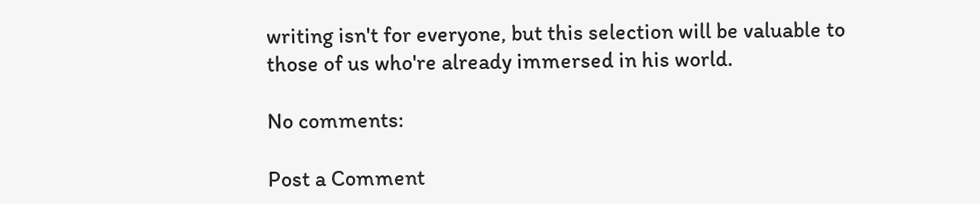writing isn't for everyone, but this selection will be valuable to those of us who're already immersed in his world.

No comments:

Post a Comment